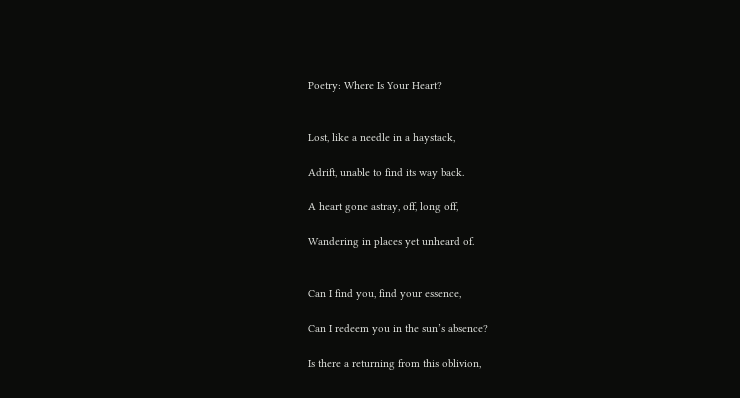Poetry: Where Is Your Heart?


Lost, like a needle in a haystack,

Adrift, unable to find its way back.

A heart gone astray, off, long off,

Wandering in places yet unheard of.


Can I find you, find your essence,

Can I redeem you in the sun’s absence?

Is there a returning from this oblivion,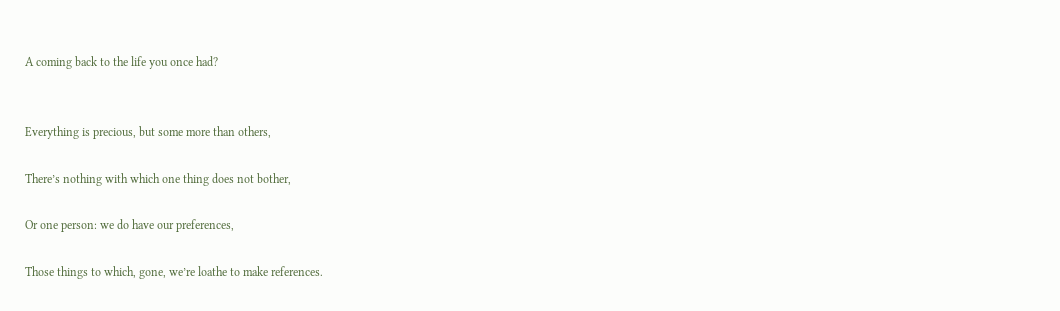A coming back to the life you once had?


Everything is precious, but some more than others,

There’s nothing with which one thing does not bother,

Or one person: we do have our preferences,

Those things to which, gone, we’re loathe to make references.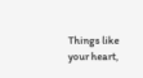Things like your heart,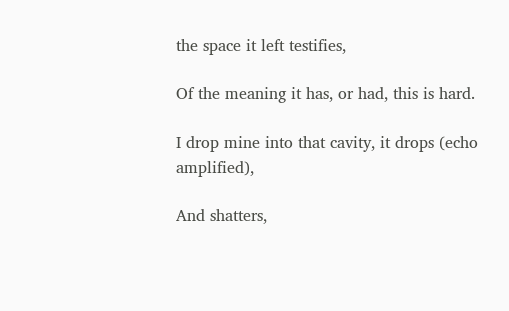the space it left testifies,

Of the meaning it has, or had, this is hard.

I drop mine into that cavity, it drops (echo amplified),

And shatters,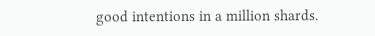good intentions in a million shards.